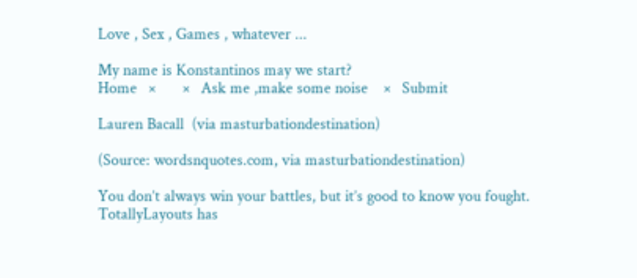Love , Sex , Games , whatever ...

My name is Konstantinos may we start?
Home   ×       ×   Ask me ,make some noise    ×   Submit

Lauren Bacall  (via masturbationdestination)

(Source: wordsnquotes.com, via masturbationdestination)

You don’t always win your battles, but it’s good to know you fought.
TotallyLayouts has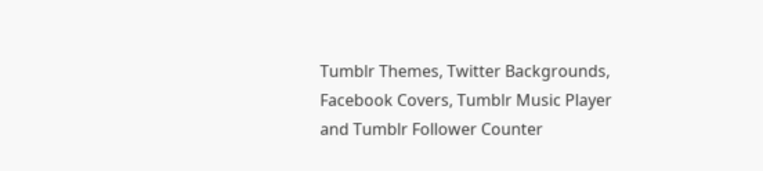Tumblr Themes, Twitter Backgrounds, Facebook Covers, Tumblr Music Player and Tumblr Follower Counter